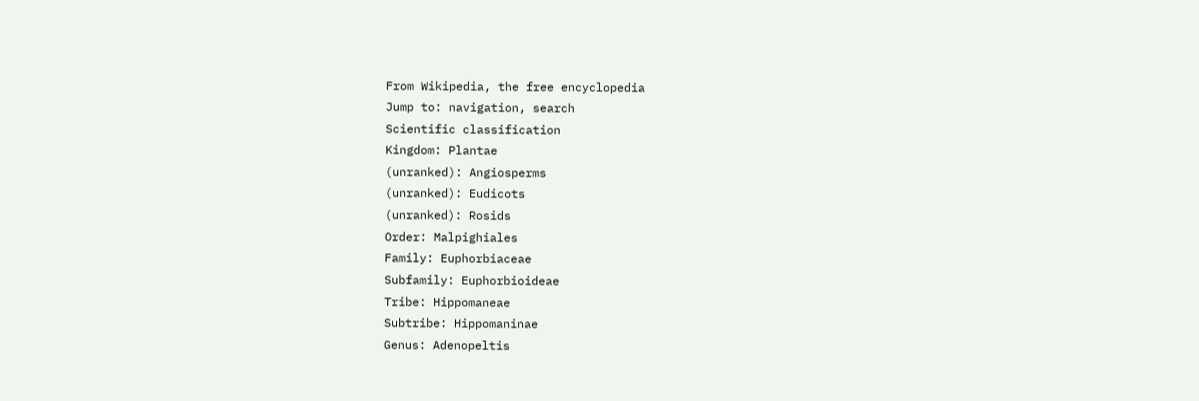From Wikipedia, the free encyclopedia
Jump to: navigation, search
Scientific classification
Kingdom: Plantae
(unranked): Angiosperms
(unranked): Eudicots
(unranked): Rosids
Order: Malpighiales
Family: Euphorbiaceae
Subfamily: Euphorbioideae
Tribe: Hippomaneae
Subtribe: Hippomaninae
Genus: Adenopeltis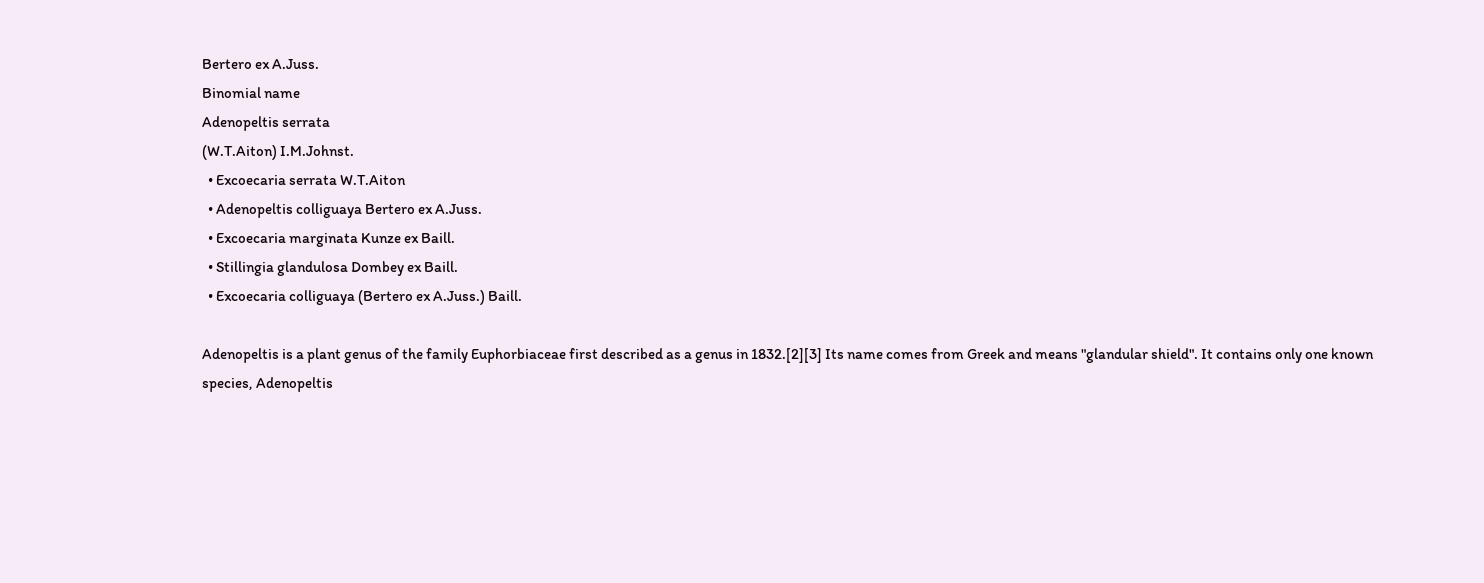Bertero ex A.Juss.
Binomial name
Adenopeltis serrata
(W.T.Aiton) I.M.Johnst.
  • Excoecaria serrata W.T.Aiton
  • Adenopeltis colliguaya Bertero ex A.Juss.
  • Excoecaria marginata Kunze ex Baill.
  • Stillingia glandulosa Dombey ex Baill.
  • Excoecaria colliguaya (Bertero ex A.Juss.) Baill.

Adenopeltis is a plant genus of the family Euphorbiaceae first described as a genus in 1832.[2][3] Its name comes from Greek and means "glandular shield". It contains only one known species, Adenopeltis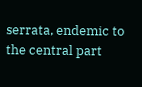serrata, endemic to the central part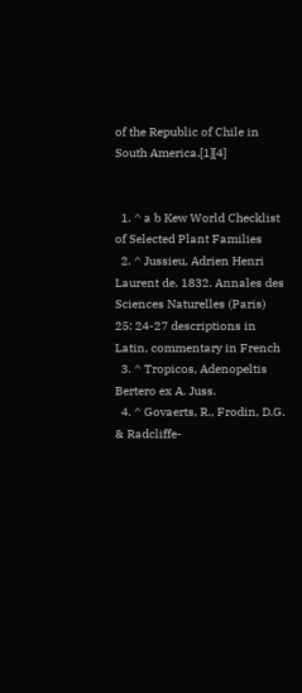of the Republic of Chile in South America.[1][4]


  1. ^ a b Kew World Checklist of Selected Plant Families
  2. ^ Jussieu, Adrien Henri Laurent de. 1832. Annales des Sciences Naturelles (Paris) 25: 24-27 descriptions in Latin, commentary in French
  3. ^ Tropicos, Adenopeltis Bertero ex A. Juss.
  4. ^ Govaerts, R., Frodin, D.G. & Radcliffe-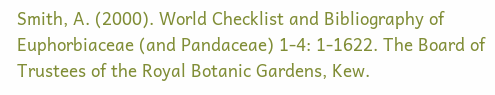Smith, A. (2000). World Checklist and Bibliography of Euphorbiaceae (and Pandaceae) 1-4: 1-1622. The Board of Trustees of the Royal Botanic Gardens, Kew.